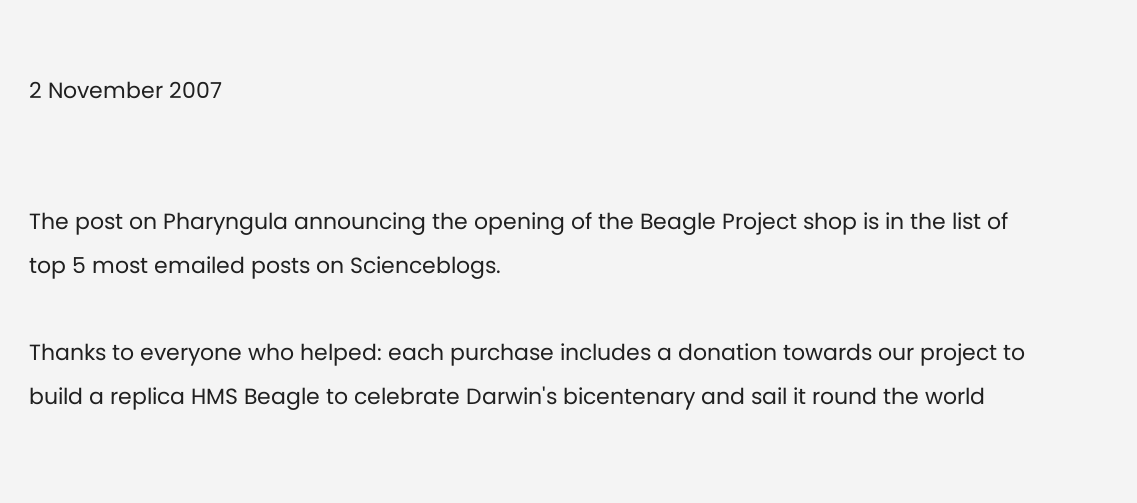2 November 2007


The post on Pharyngula announcing the opening of the Beagle Project shop is in the list of top 5 most emailed posts on Scienceblogs.

Thanks to everyone who helped: each purchase includes a donation towards our project to build a replica HMS Beagle to celebrate Darwin's bicentenary and sail it round the world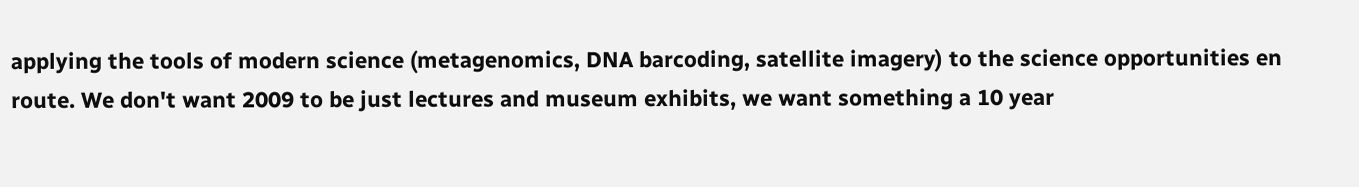applying the tools of modern science (metagenomics, DNA barcoding, satellite imagery) to the science opportunities en route. We don't want 2009 to be just lectures and museum exhibits, we want something a 10 year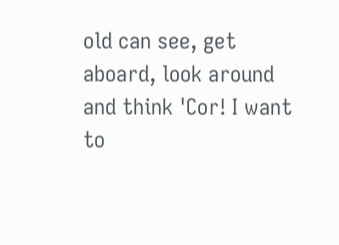old can see, get aboard, look around and think 'Cor! I want to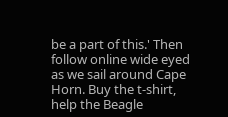be a part of this.' Then follow online wide eyed as we sail around Cape Horn. Buy the t-shirt, help the Beagle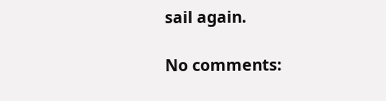sail again.

No comments: